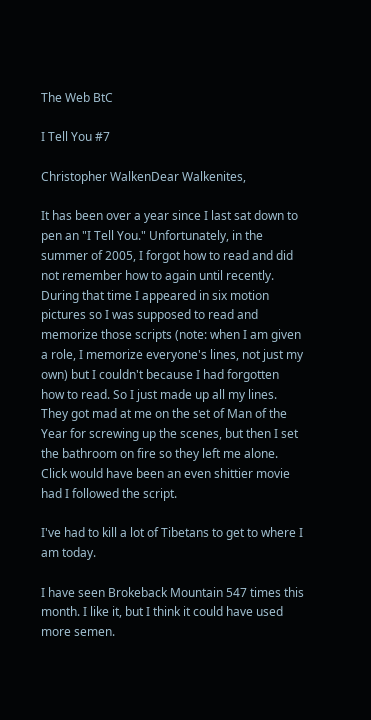The Web BtC

I Tell You #7

Christopher WalkenDear Walkenites,

It has been over a year since I last sat down to pen an "I Tell You." Unfortunately, in the summer of 2005, I forgot how to read and did not remember how to again until recently. During that time I appeared in six motion pictures so I was supposed to read and memorize those scripts (note: when I am given a role, I memorize everyone's lines, not just my own) but I couldn't because I had forgotten how to read. So I just made up all my lines. They got mad at me on the set of Man of the Year for screwing up the scenes, but then I set the bathroom on fire so they left me alone. Click would have been an even shittier movie had I followed the script.

I've had to kill a lot of Tibetans to get to where I am today.

I have seen Brokeback Mountain 547 times this month. I like it, but I think it could have used more semen.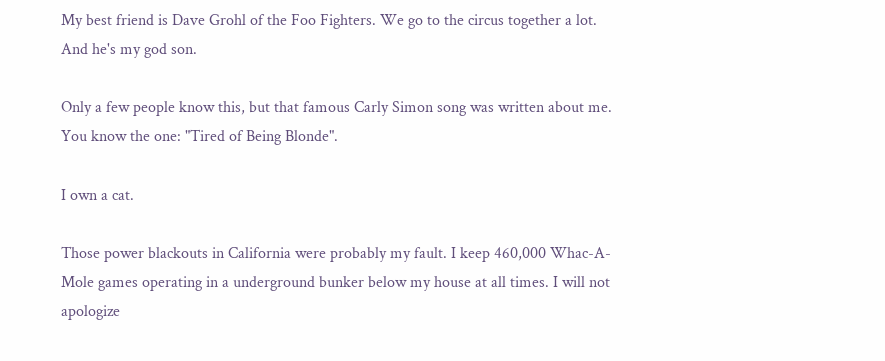My best friend is Dave Grohl of the Foo Fighters. We go to the circus together a lot. And he's my god son.

Only a few people know this, but that famous Carly Simon song was written about me. You know the one: "Tired of Being Blonde".

I own a cat.

Those power blackouts in California were probably my fault. I keep 460,000 Whac-A-Mole games operating in a underground bunker below my house at all times. I will not apologize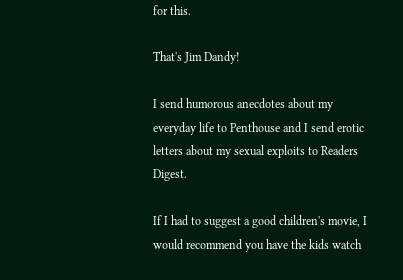for this.

That's Jim Dandy!

I send humorous anecdotes about my everyday life to Penthouse and I send erotic letters about my sexual exploits to Readers Digest.

If I had to suggest a good children's movie, I would recommend you have the kids watch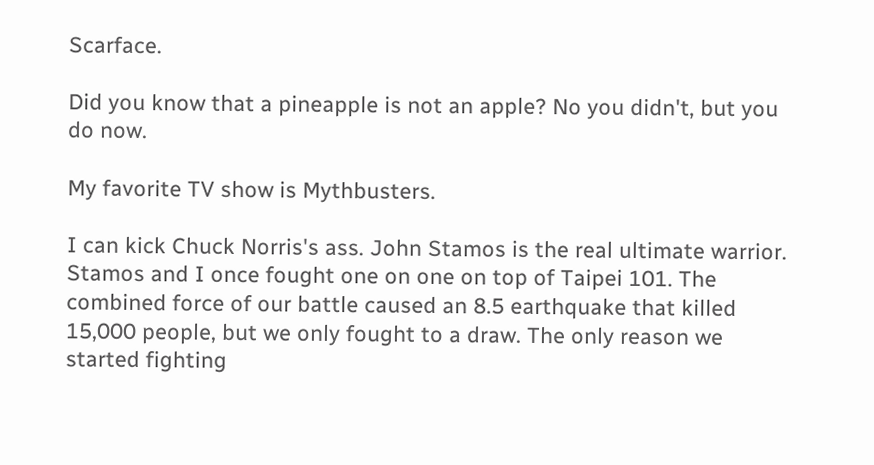Scarface.

Did you know that a pineapple is not an apple? No you didn't, but you do now.

My favorite TV show is Mythbusters.

I can kick Chuck Norris's ass. John Stamos is the real ultimate warrior. Stamos and I once fought one on one on top of Taipei 101. The combined force of our battle caused an 8.5 earthquake that killed 15,000 people, but we only fought to a draw. The only reason we started fighting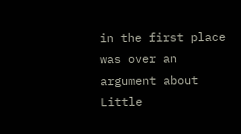in the first place was over an argument about Little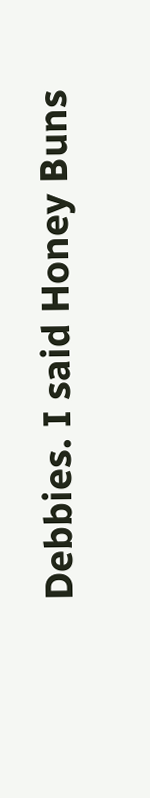Debbies. I said Honey Buns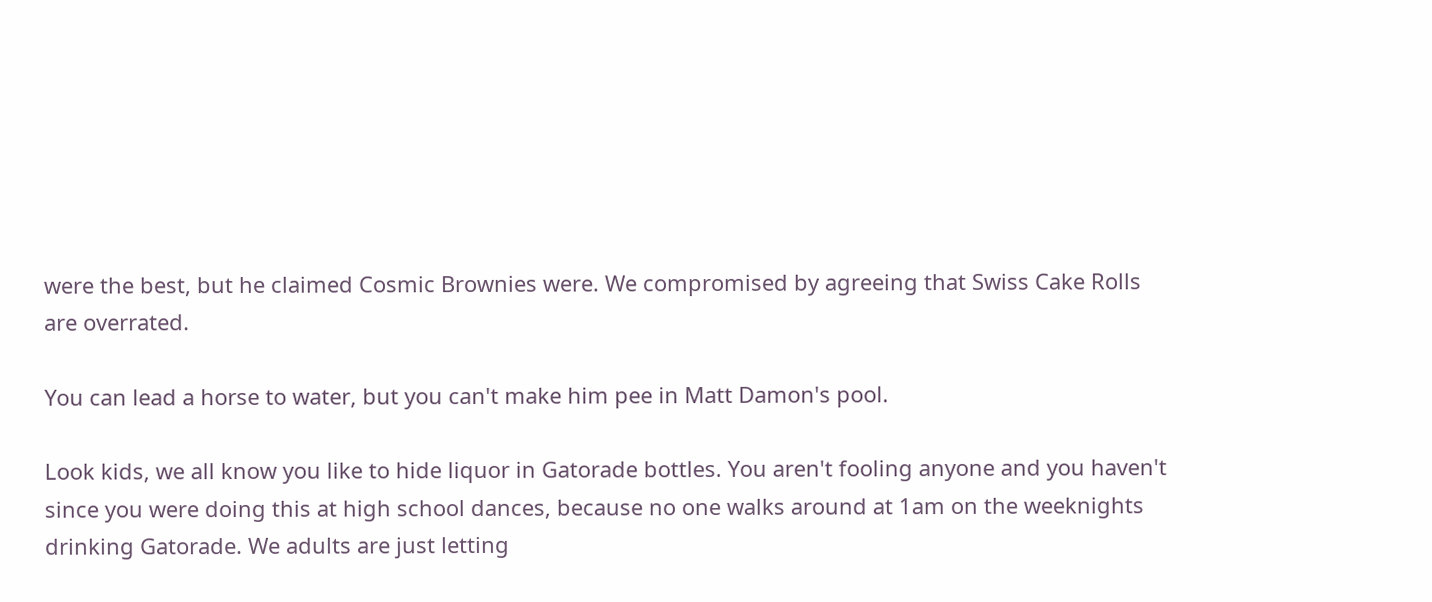were the best, but he claimed Cosmic Brownies were. We compromised by agreeing that Swiss Cake Rolls are overrated.

You can lead a horse to water, but you can't make him pee in Matt Damon's pool.

Look kids, we all know you like to hide liquor in Gatorade bottles. You aren't fooling anyone and you haven't since you were doing this at high school dances, because no one walks around at 1am on the weeknights drinking Gatorade. We adults are just letting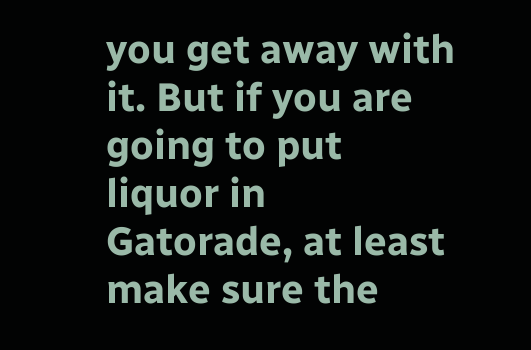you get away with it. But if you are going to put liquor in Gatorade, at least make sure the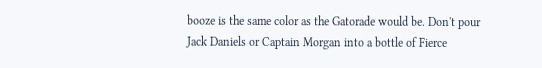booze is the same color as the Gatorade would be. Don't pour Jack Daniels or Captain Morgan into a bottle of Fierce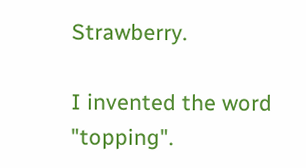Strawberry.

I invented the word "topping".